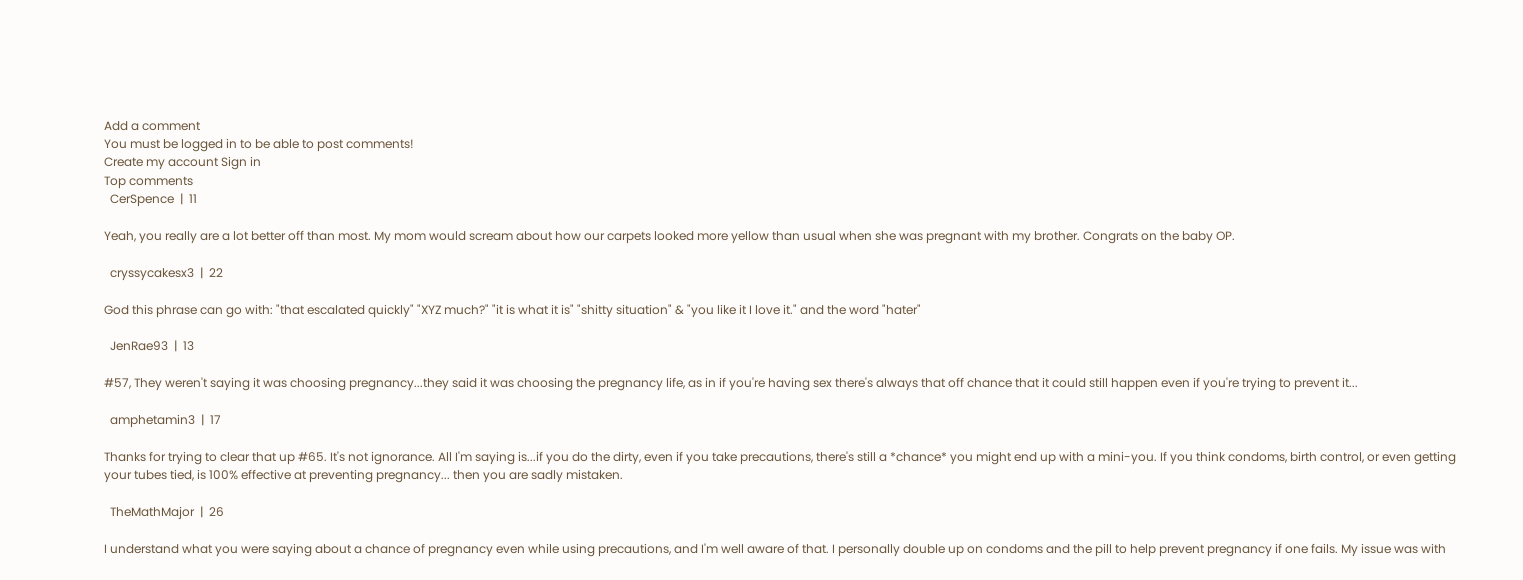Add a comment
You must be logged in to be able to post comments!
Create my account Sign in
Top comments
  CerSpence  |  11

Yeah, you really are a lot better off than most. My mom would scream about how our carpets looked more yellow than usual when she was pregnant with my brother. Congrats on the baby OP.

  cryssycakesx3  |  22

God this phrase can go with: "that escalated quickly" "XYZ much?" "it is what it is" "shitty situation" & "you like it I love it." and the word "hater"

  JenRae93  |  13

#57, They weren't saying it was choosing pregnancy...they said it was choosing the pregnancy life, as in if you're having sex there's always that off chance that it could still happen even if you're trying to prevent it...

  amphetamin3  |  17

Thanks for trying to clear that up #65. It's not ignorance. All I'm saying is...if you do the dirty, even if you take precautions, there's still a *chance* you might end up with a mini-you. If you think condoms, birth control, or even getting your tubes tied, is 100% effective at preventing pregnancy... then you are sadly mistaken.

  TheMathMajor  |  26

I understand what you were saying about a chance of pregnancy even while using precautions, and I'm well aware of that. I personally double up on condoms and the pill to help prevent pregnancy if one fails. My issue was with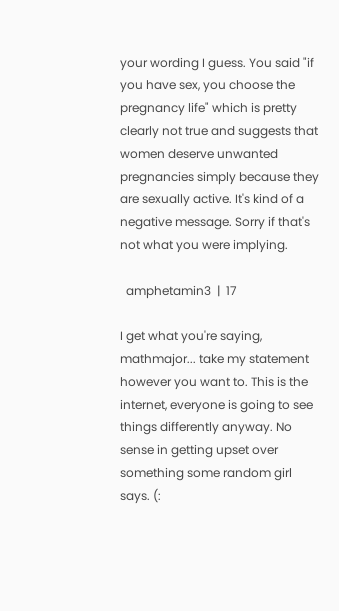your wording I guess. You said "if you have sex, you choose the pregnancy life" which is pretty clearly not true and suggests that women deserve unwanted pregnancies simply because they are sexually active. It's kind of a negative message. Sorry if that's not what you were implying.

  amphetamin3  |  17

I get what you're saying, mathmajor... take my statement however you want to. This is the internet, everyone is going to see things differently anyway. No sense in getting upset over something some random girl says. (: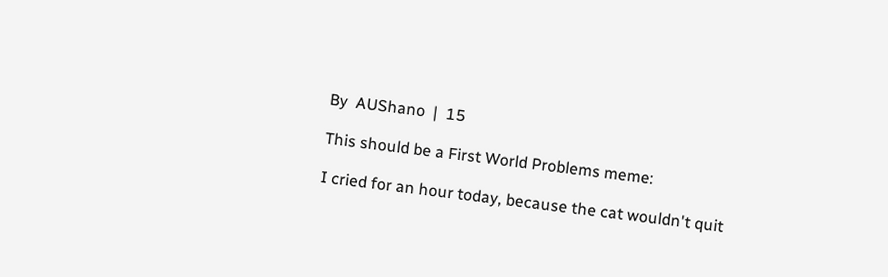By  AUShano  |  15

This should be a First World Problems meme:

I cried for an hour today, because the cat wouldn't quit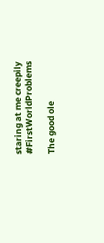staring at me creepily #FirstWorldProblems

The good ole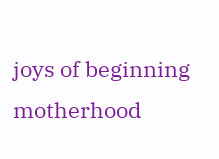joys of beginning motherhood